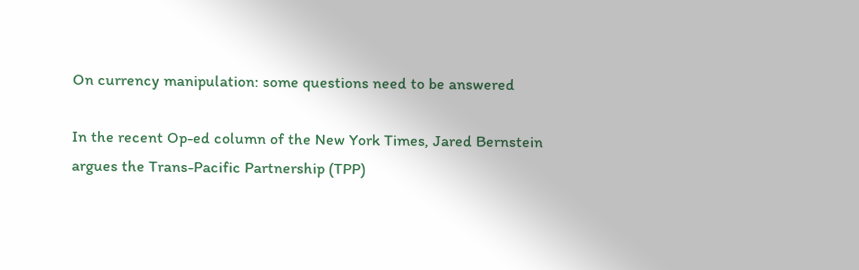On currency manipulation: some questions need to be answered

In the recent Op-ed column of the New York Times, Jared Bernstein argues the Trans-Pacific Partnership (TPP)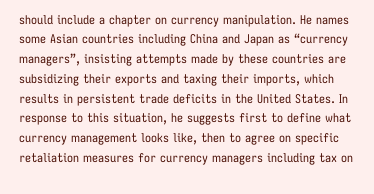should include a chapter on currency manipulation. He names some Asian countries including China and Japan as “currency managers”, insisting attempts made by these countries are subsidizing their exports and taxing their imports, which results in persistent trade deficits in the United States. In response to this situation, he suggests first to define what currency management looks like, then to agree on specific retaliation measures for currency managers including tax on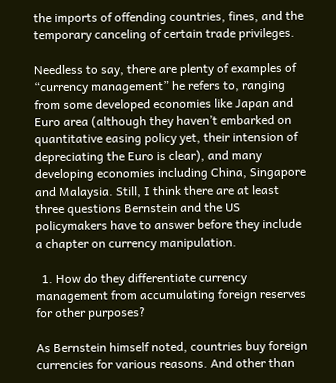the imports of offending countries, fines, and the temporary canceling of certain trade privileges.

Needless to say, there are plenty of examples of “currency management” he refers to, ranging from some developed economies like Japan and Euro area (although they haven’t embarked on quantitative easing policy yet, their intension of depreciating the Euro is clear), and many developing economies including China, Singapore and Malaysia. Still, I think there are at least three questions Bernstein and the US policymakers have to answer before they include a chapter on currency manipulation.

  1. How do they differentiate currency management from accumulating foreign reserves for other purposes?

As Bernstein himself noted, countries buy foreign currencies for various reasons. And other than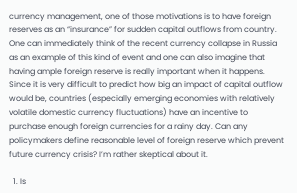currency management, one of those motivations is to have foreign reserves as an “insurance” for sudden capital outflows from country. One can immediately think of the recent currency collapse in Russia as an example of this kind of event and one can also imagine that having ample foreign reserve is really important when it happens. Since it is very difficult to predict how big an impact of capital outflow would be, countries (especially emerging economies with relatively volatile domestic currency fluctuations) have an incentive to purchase enough foreign currencies for a rainy day. Can any policymakers define reasonable level of foreign reserve which prevent future currency crisis? I’m rather skeptical about it.

  1. Is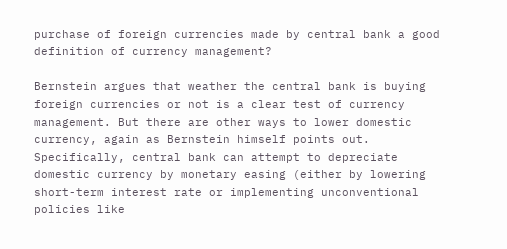purchase of foreign currencies made by central bank a good definition of currency management?

Bernstein argues that weather the central bank is buying foreign currencies or not is a clear test of currency management. But there are other ways to lower domestic currency, again as Bernstein himself points out. Specifically, central bank can attempt to depreciate domestic currency by monetary easing (either by lowering short-term interest rate or implementing unconventional policies like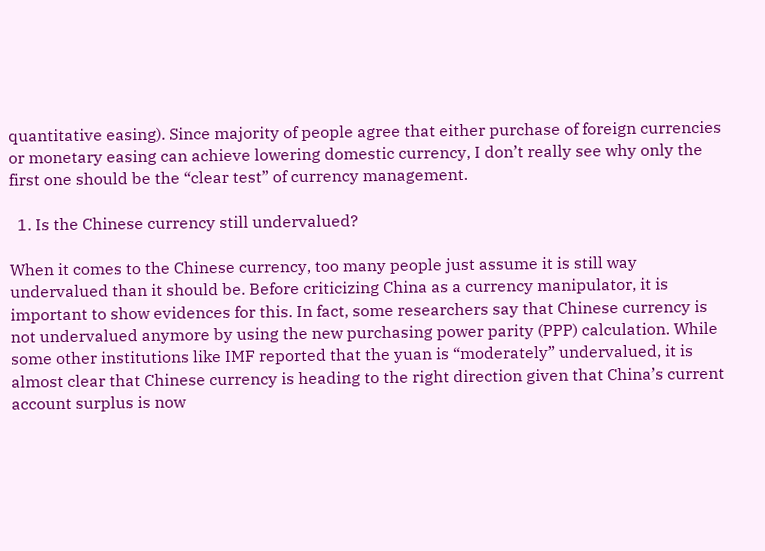quantitative easing). Since majority of people agree that either purchase of foreign currencies or monetary easing can achieve lowering domestic currency, I don’t really see why only the first one should be the “clear test” of currency management.

  1. Is the Chinese currency still undervalued?

When it comes to the Chinese currency, too many people just assume it is still way undervalued than it should be. Before criticizing China as a currency manipulator, it is important to show evidences for this. In fact, some researchers say that Chinese currency is not undervalued anymore by using the new purchasing power parity (PPP) calculation. While some other institutions like IMF reported that the yuan is “moderately” undervalued, it is almost clear that Chinese currency is heading to the right direction given that China’s current account surplus is now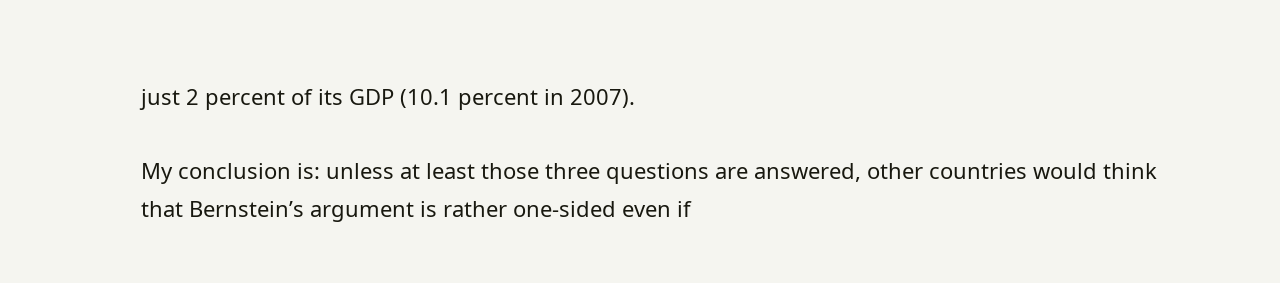just 2 percent of its GDP (10.1 percent in 2007).

My conclusion is: unless at least those three questions are answered, other countries would think that Bernstein’s argument is rather one-sided even if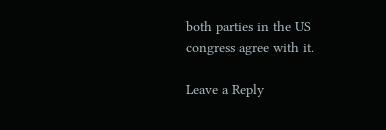both parties in the US congress agree with it.

Leave a Reply